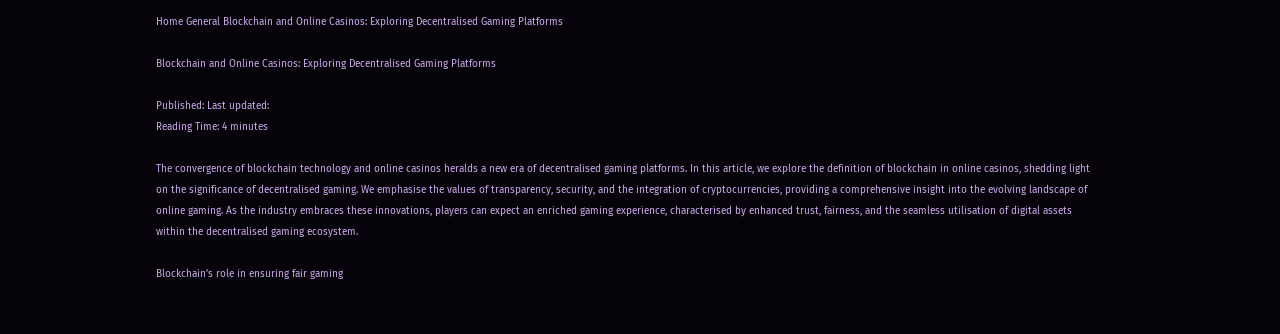Home General Blockchain and Online Casinos: Exploring Decentralised Gaming Platforms

Blockchain and Online Casinos: Exploring Decentralised Gaming Platforms

Published: Last updated:
Reading Time: 4 minutes

The convergence of blockchain technology and online casinos heralds a new era of decentralised gaming platforms. In this article, we explore the definition of blockchain in online casinos, shedding light on the significance of decentralised gaming. We emphasise the values of transparency, security, and the integration of cryptocurrencies, providing a comprehensive insight into the evolving landscape of online gaming. As the industry embraces these innovations, players can expect an enriched gaming experience, characterised by enhanced trust, fairness, and the seamless utilisation of digital assets within the decentralised gaming ecosystem.

Blockchain’s role in ensuring fair gaming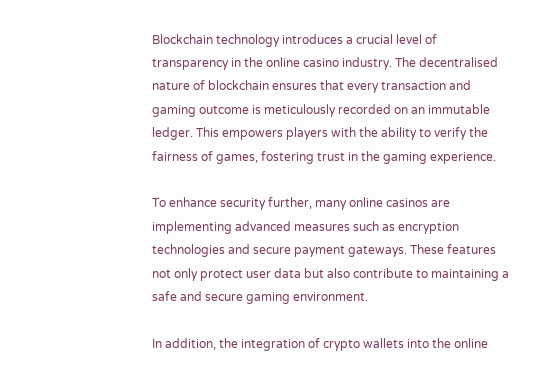Blockchain technology introduces a crucial level of transparency in the online casino industry. The decentralised nature of blockchain ensures that every transaction and gaming outcome is meticulously recorded on an immutable ledger. This empowers players with the ability to verify the fairness of games, fostering trust in the gaming experience.

To enhance security further, many online casinos are implementing advanced measures such as encryption technologies and secure payment gateways. These features not only protect user data but also contribute to maintaining a safe and secure gaming environment.

In addition, the integration of crypto wallets into the online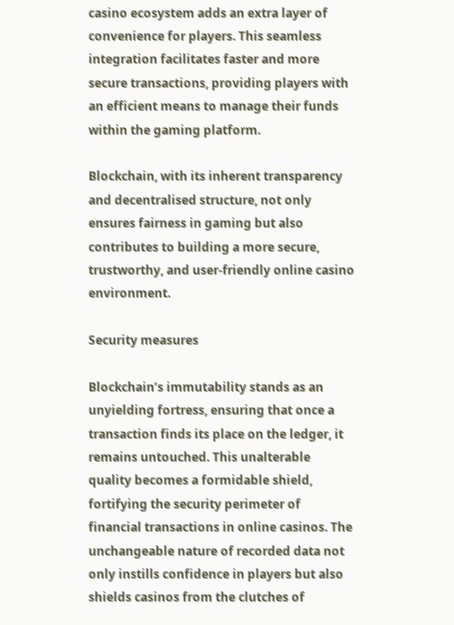casino ecosystem adds an extra layer of convenience for players. This seamless integration facilitates faster and more secure transactions, providing players with an efficient means to manage their funds within the gaming platform.

Blockchain, with its inherent transparency and decentralised structure, not only ensures fairness in gaming but also contributes to building a more secure, trustworthy, and user-friendly online casino environment.

Security measures

Blockchain’s immutability stands as an unyielding fortress, ensuring that once a transaction finds its place on the ledger, it remains untouched. This unalterable quality becomes a formidable shield, fortifying the security perimeter of financial transactions in online casinos. The unchangeable nature of recorded data not only instills confidence in players but also shields casinos from the clutches of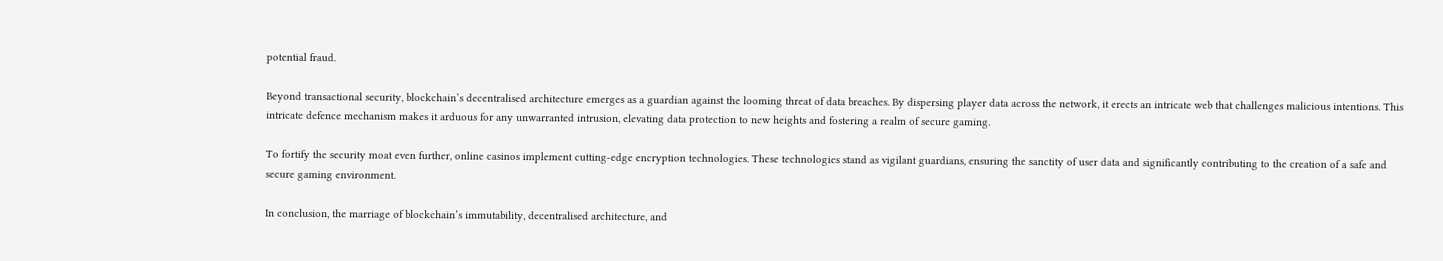potential fraud.

Beyond transactional security, blockchain’s decentralised architecture emerges as a guardian against the looming threat of data breaches. By dispersing player data across the network, it erects an intricate web that challenges malicious intentions. This intricate defence mechanism makes it arduous for any unwarranted intrusion, elevating data protection to new heights and fostering a realm of secure gaming.

To fortify the security moat even further, online casinos implement cutting-edge encryption technologies. These technologies stand as vigilant guardians, ensuring the sanctity of user data and significantly contributing to the creation of a safe and secure gaming environment.

In conclusion, the marriage of blockchain’s immutability, decentralised architecture, and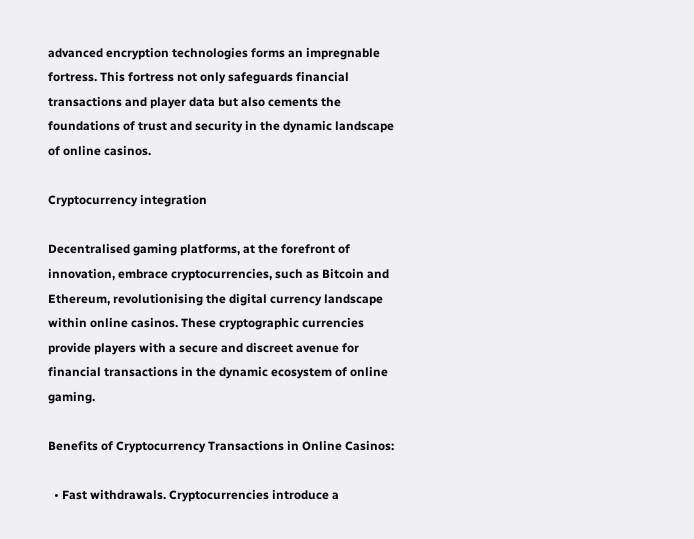advanced encryption technologies forms an impregnable fortress. This fortress not only safeguards financial transactions and player data but also cements the foundations of trust and security in the dynamic landscape of online casinos.

Cryptocurrency integration

Decentralised gaming platforms, at the forefront of innovation, embrace cryptocurrencies, such as Bitcoin and Ethereum, revolutionising the digital currency landscape within online casinos. These cryptographic currencies provide players with a secure and discreet avenue for financial transactions in the dynamic ecosystem of online gaming.

Benefits of Cryptocurrency Transactions in Online Casinos:

  • Fast withdrawals. Cryptocurrencies introduce a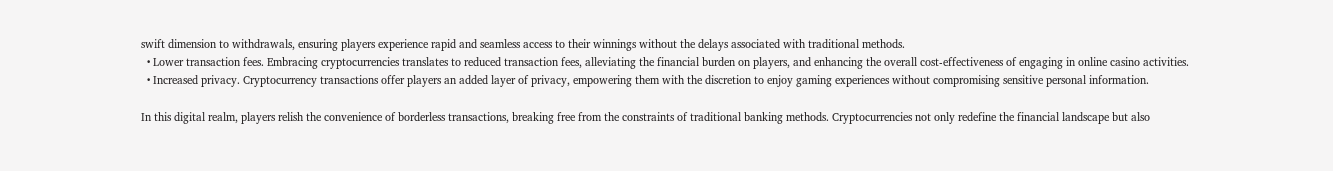swift dimension to withdrawals, ensuring players experience rapid and seamless access to their winnings without the delays associated with traditional methods.
  • Lower transaction fees. Embracing cryptocurrencies translates to reduced transaction fees, alleviating the financial burden on players, and enhancing the overall cost-effectiveness of engaging in online casino activities.
  • Increased privacy. Cryptocurrency transactions offer players an added layer of privacy, empowering them with the discretion to enjoy gaming experiences without compromising sensitive personal information.

In this digital realm, players relish the convenience of borderless transactions, breaking free from the constraints of traditional banking methods. Cryptocurrencies not only redefine the financial landscape but also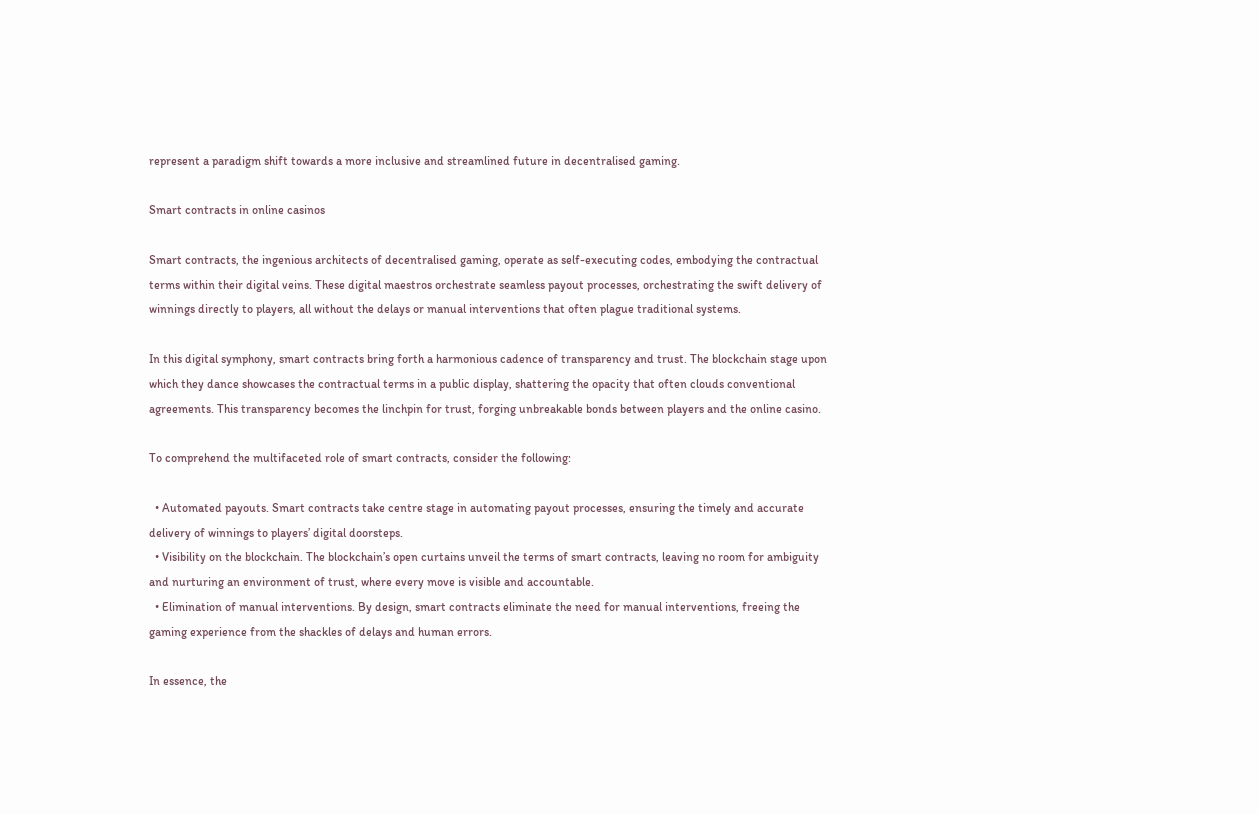represent a paradigm shift towards a more inclusive and streamlined future in decentralised gaming.

Smart contracts in online casinos

Smart contracts, the ingenious architects of decentralised gaming, operate as self-executing codes, embodying the contractual terms within their digital veins. These digital maestros orchestrate seamless payout processes, orchestrating the swift delivery of winnings directly to players, all without the delays or manual interventions that often plague traditional systems.

In this digital symphony, smart contracts bring forth a harmonious cadence of transparency and trust. The blockchain stage upon which they dance showcases the contractual terms in a public display, shattering the opacity that often clouds conventional agreements. This transparency becomes the linchpin for trust, forging unbreakable bonds between players and the online casino.

To comprehend the multifaceted role of smart contracts, consider the following:

  • Automated payouts. Smart contracts take centre stage in automating payout processes, ensuring the timely and accurate delivery of winnings to players’ digital doorsteps.
  • Visibility on the blockchain. The blockchain’s open curtains unveil the terms of smart contracts, leaving no room for ambiguity and nurturing an environment of trust, where every move is visible and accountable.
  • Elimination of manual interventions. By design, smart contracts eliminate the need for manual interventions, freeing the gaming experience from the shackles of delays and human errors.

In essence, the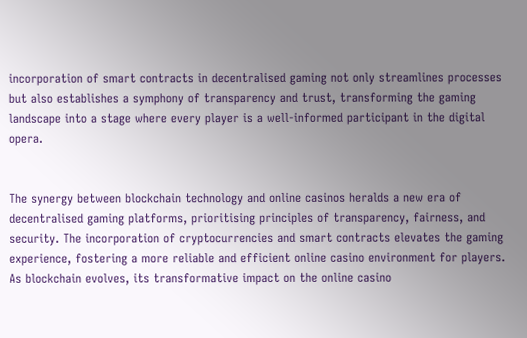incorporation of smart contracts in decentralised gaming not only streamlines processes but also establishes a symphony of transparency and trust, transforming the gaming landscape into a stage where every player is a well-informed participant in the digital opera.


The synergy between blockchain technology and online casinos heralds a new era of decentralised gaming platforms, prioritising principles of transparency, fairness, and security. The incorporation of cryptocurrencies and smart contracts elevates the gaming experience, fostering a more reliable and efficient online casino environment for players. As blockchain evolves, its transformative impact on the online casino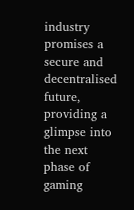industry promises a secure and decentralised future, providing a glimpse into the next phase of gaming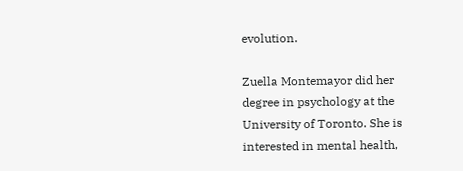evolution.

Zuella Montemayor did her degree in psychology at the University of Toronto. She is interested in mental health,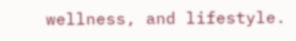wellness, and lifestyle.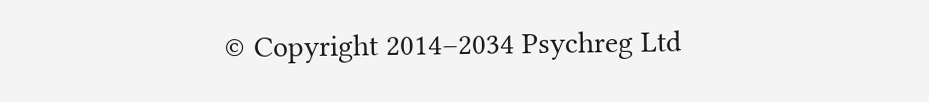© Copyright 2014–2034 Psychreg Ltd